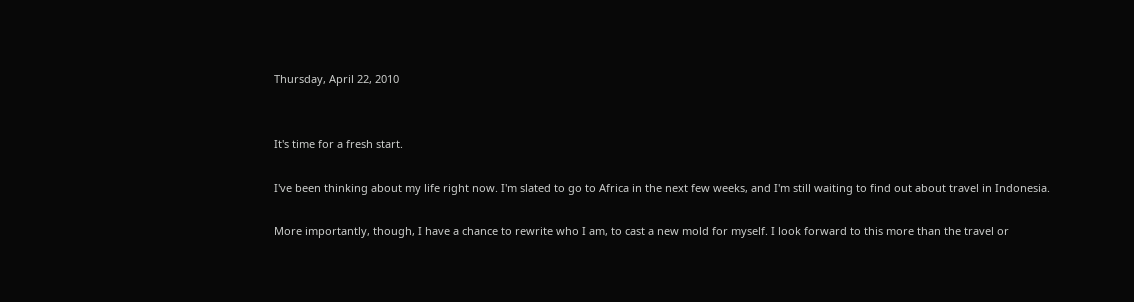Thursday, April 22, 2010


It's time for a fresh start.

I've been thinking about my life right now. I'm slated to go to Africa in the next few weeks, and I'm still waiting to find out about travel in Indonesia.

More importantly, though, I have a chance to rewrite who I am, to cast a new mold for myself. I look forward to this more than the travel or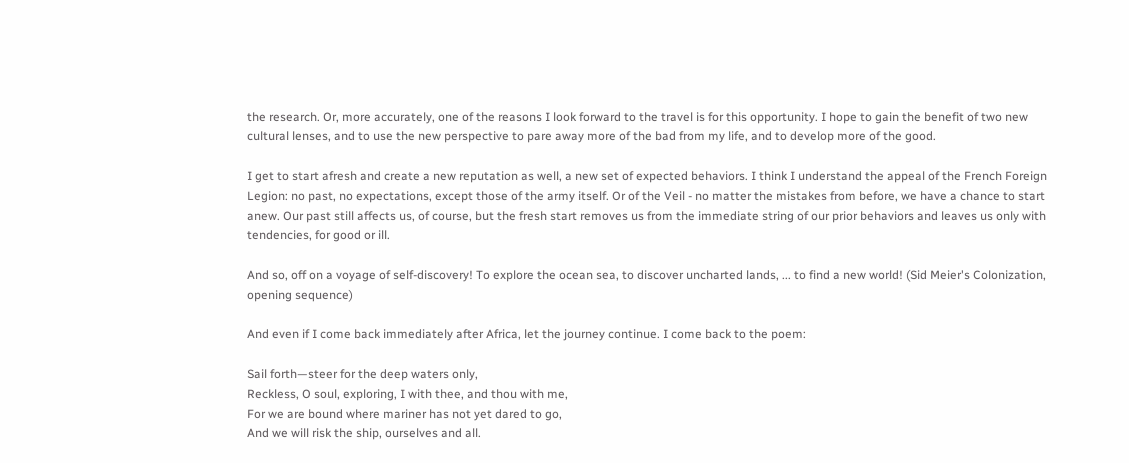the research. Or, more accurately, one of the reasons I look forward to the travel is for this opportunity. I hope to gain the benefit of two new cultural lenses, and to use the new perspective to pare away more of the bad from my life, and to develop more of the good.

I get to start afresh and create a new reputation as well, a new set of expected behaviors. I think I understand the appeal of the French Foreign Legion: no past, no expectations, except those of the army itself. Or of the Veil - no matter the mistakes from before, we have a chance to start anew. Our past still affects us, of course, but the fresh start removes us from the immediate string of our prior behaviors and leaves us only with tendencies, for good or ill.

And so, off on a voyage of self-discovery! To explore the ocean sea, to discover uncharted lands, ... to find a new world! (Sid Meier's Colonization, opening sequence)

And even if I come back immediately after Africa, let the journey continue. I come back to the poem:

Sail forth—steer for the deep waters only,
Reckless, O soul, exploring, I with thee, and thou with me,
For we are bound where mariner has not yet dared to go,
And we will risk the ship, ourselves and all.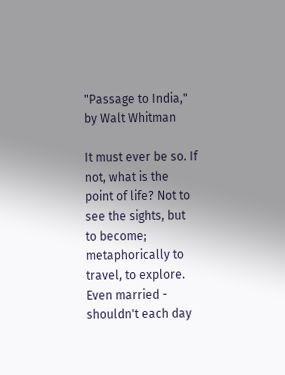"Passage to India," by Walt Whitman

It must ever be so. If not, what is the point of life? Not to see the sights, but to become; metaphorically to travel, to explore. Even married - shouldn't each day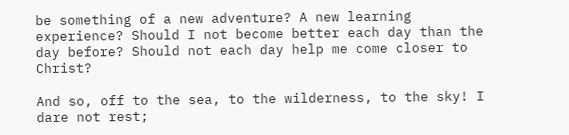be something of a new adventure? A new learning experience? Should I not become better each day than the day before? Should not each day help me come closer to Christ?

And so, off to the sea, to the wilderness, to the sky! I dare not rest;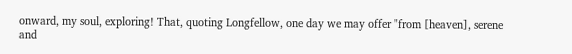onward, my soul, exploring! That, quoting Longfellow, one day we may offer "from [heaven], serene and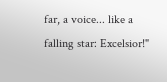far, a voice... like a falling star: Excelsior!"